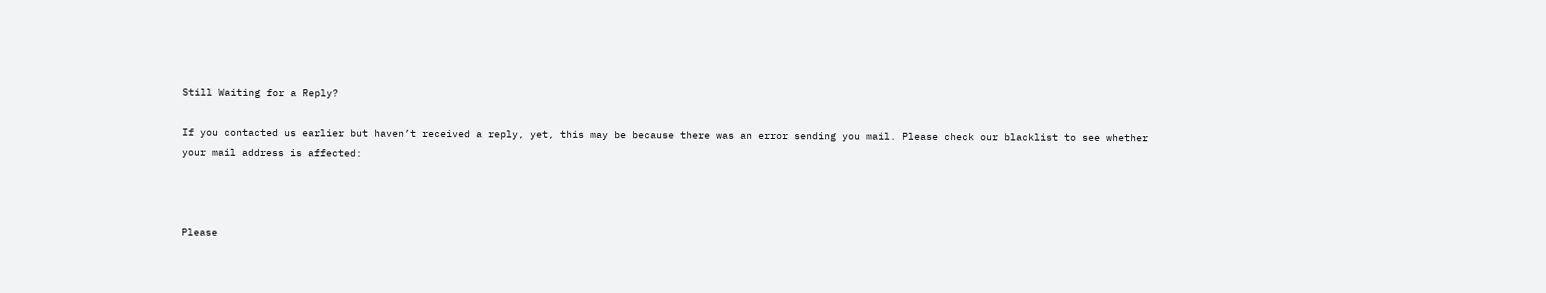Still Waiting for a Reply?

If you contacted us earlier but haven’t received a reply, yet, this may be because there was an error sending you mail. Please check our blacklist to see whether your mail address is affected:



Please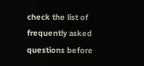check the list of frequently asked questions before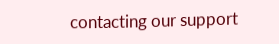contacting our support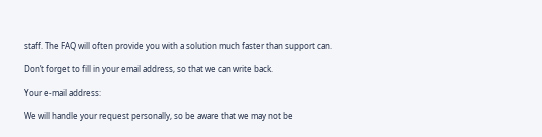staff. The FAQ will often provide you with a solution much faster than support can.

Don’t forget to fill in your email address, so that we can write back.

Your e-mail address:

We will handle your request personally, so be aware that we may not be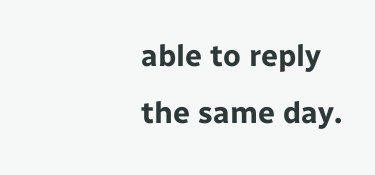able to reply the same day.